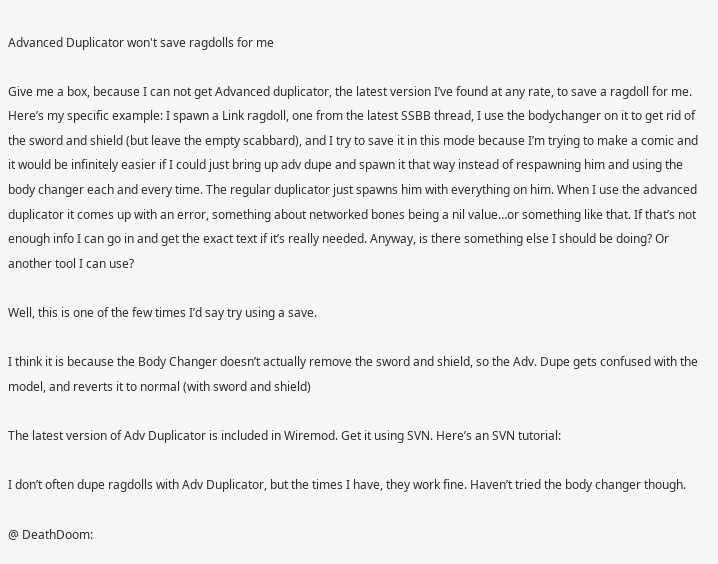Advanced Duplicator won't save ragdolls for me

Give me a box, because I can not get Advanced duplicator, the latest version I’ve found at any rate, to save a ragdoll for me. Here’s my specific example: I spawn a Link ragdoll, one from the latest SSBB thread, I use the bodychanger on it to get rid of the sword and shield (but leave the empty scabbard), and I try to save it in this mode because I’m trying to make a comic and it would be infinitely easier if I could just bring up adv dupe and spawn it that way instead of respawning him and using the body changer each and every time. The regular duplicator just spawns him with everything on him. When I use the advanced duplicator it comes up with an error, something about networked bones being a nil value…or something like that. If that’s not enough info I can go in and get the exact text if it’s really needed. Anyway, is there something else I should be doing? Or another tool I can use?

Well, this is one of the few times I’d say try using a save.

I think it is because the Body Changer doesn’t actually remove the sword and shield, so the Adv. Dupe gets confused with the model, and reverts it to normal (with sword and shield)

The latest version of Adv Duplicator is included in Wiremod. Get it using SVN. Here’s an SVN tutorial:

I don’t often dupe ragdolls with Adv Duplicator, but the times I have, they work fine. Haven’t tried the body changer though.

@ DeathDoom: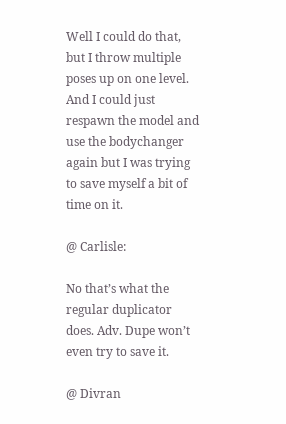Well I could do that, but I throw multiple poses up on one level. And I could just respawn the model and use the bodychanger again but I was trying to save myself a bit of time on it.

@ Carlisle:

No that’s what the regular duplicator does. Adv. Dupe won’t even try to save it.

@ Divran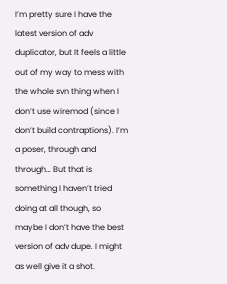I’m pretty sure I have the latest version of adv duplicator, but It feels a little out of my way to mess with the whole svn thing when I don’t use wiremod (since I don’t build contraptions). I’m a poser, through and through… But that is something I haven’t tried doing at all though, so maybe I don’t have the best version of adv dupe. I might as well give it a shot.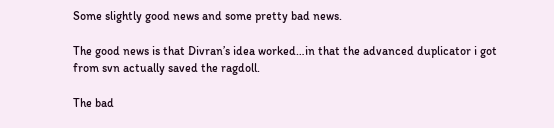Some slightly good news and some pretty bad news.

The good news is that Divran’s idea worked…in that the advanced duplicator i got from svn actually saved the ragdoll.

The bad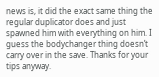news is, it did the exact same thing the regular duplicator does and just spawned him with everything on him. I guess the bodychanger thing doesn’t carry over in the save. Thanks for your tips anyway.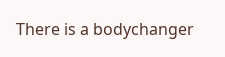There is a bodychanger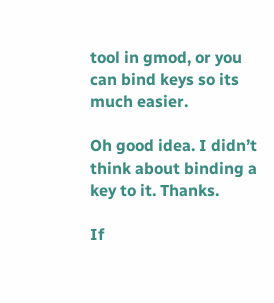tool in gmod, or you can bind keys so its much easier.

Oh good idea. I didn’t think about binding a key to it. Thanks.

If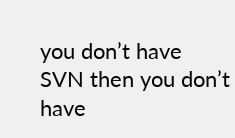you don’t have SVN then you don’t have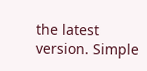the latest version. Simple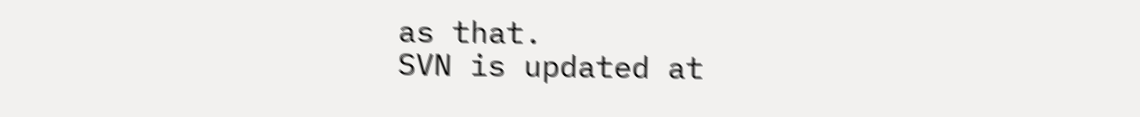as that.
SVN is updated at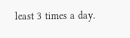least 3 times a day.